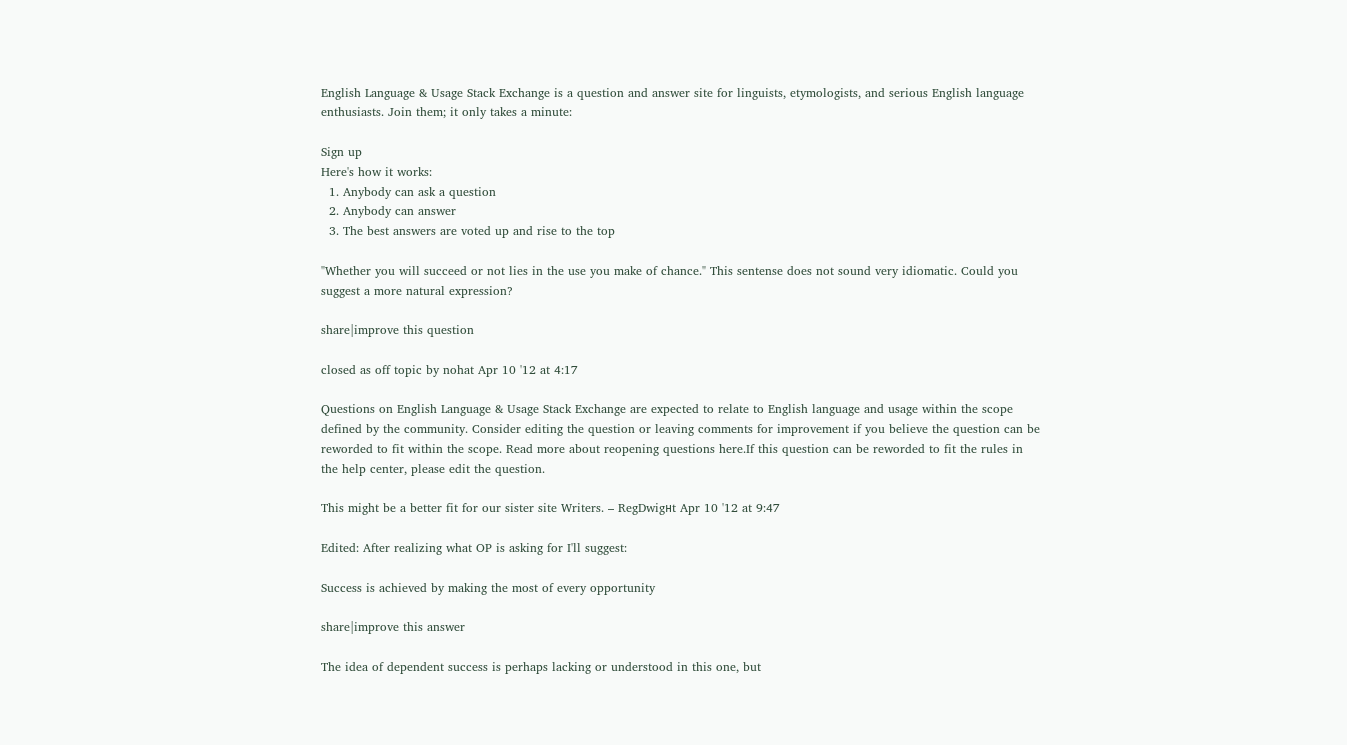English Language & Usage Stack Exchange is a question and answer site for linguists, etymologists, and serious English language enthusiasts. Join them; it only takes a minute:

Sign up
Here's how it works:
  1. Anybody can ask a question
  2. Anybody can answer
  3. The best answers are voted up and rise to the top

"Whether you will succeed or not lies in the use you make of chance." This sentense does not sound very idiomatic. Could you suggest a more natural expression?

share|improve this question

closed as off topic by nohat Apr 10 '12 at 4:17

Questions on English Language & Usage Stack Exchange are expected to relate to English language and usage within the scope defined by the community. Consider editing the question or leaving comments for improvement if you believe the question can be reworded to fit within the scope. Read more about reopening questions here.If this question can be reworded to fit the rules in the help center, please edit the question.

This might be a better fit for our sister site Writers. – RegDwigнt Apr 10 '12 at 9:47

Edited: After realizing what OP is asking for I'll suggest:

Success is achieved by making the most of every opportunity

share|improve this answer

The idea of dependent success is perhaps lacking or understood in this one, but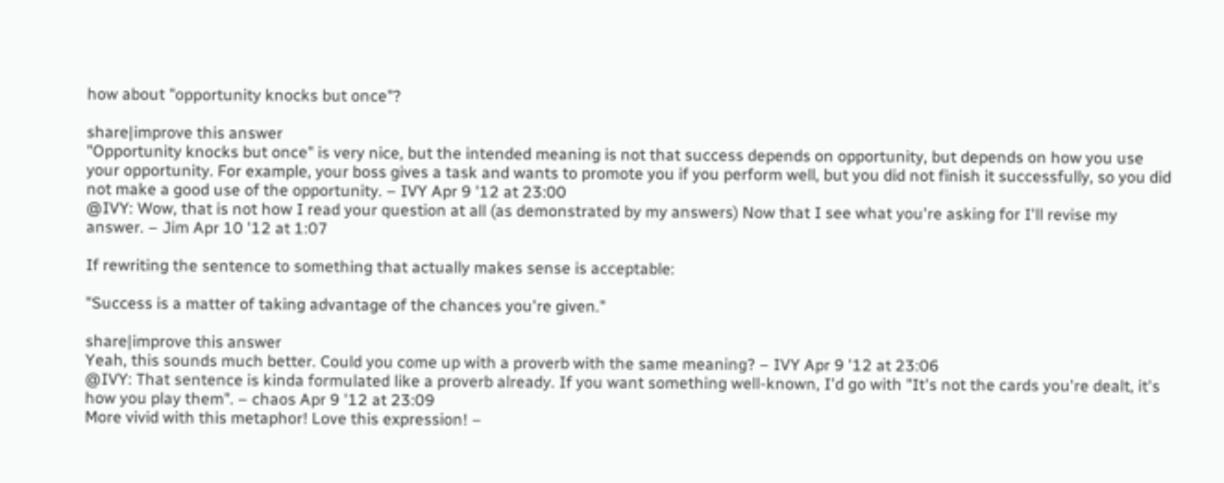how about "opportunity knocks but once"?

share|improve this answer
"Opportunity knocks but once" is very nice, but the intended meaning is not that success depends on opportunity, but depends on how you use your opportunity. For example, your boss gives a task and wants to promote you if you perform well, but you did not finish it successfully, so you did not make a good use of the opportunity. – IVY Apr 9 '12 at 23:00
@IVY: Wow, that is not how I read your question at all (as demonstrated by my answers) Now that I see what you're asking for I'll revise my answer. – Jim Apr 10 '12 at 1:07

If rewriting the sentence to something that actually makes sense is acceptable:

"Success is a matter of taking advantage of the chances you're given."

share|improve this answer
Yeah, this sounds much better. Could you come up with a proverb with the same meaning? – IVY Apr 9 '12 at 23:06
@IVY: That sentence is kinda formulated like a proverb already. If you want something well-known, I'd go with "It's not the cards you're dealt, it's how you play them". – chaos Apr 9 '12 at 23:09
More vivid with this metaphor! Love this expression! –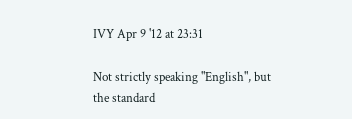IVY Apr 9 '12 at 23:31

Not strictly speaking "English", but the standard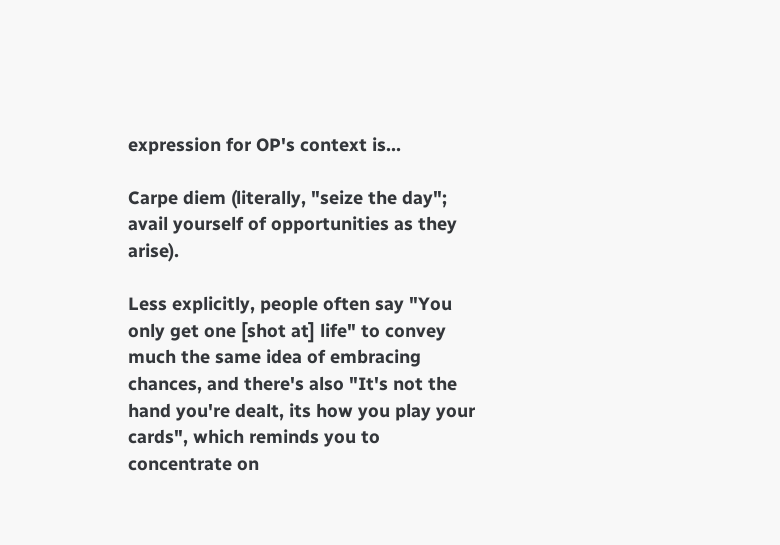expression for OP's context is...

Carpe diem (literally, "seize the day"; avail yourself of opportunities as they arise).

Less explicitly, people often say "You only get one [shot at] life" to convey much the same idea of embracing chances, and there's also "It's not the hand you're dealt, its how you play your cards", which reminds you to concentrate on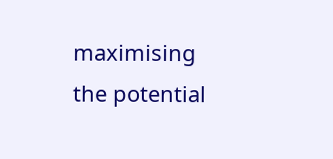maximising the potential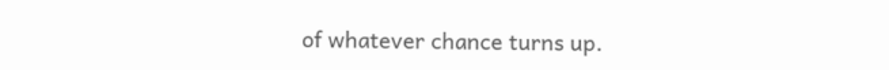of whatever chance turns up.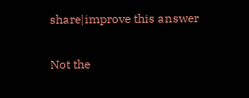share|improve this answer

Not the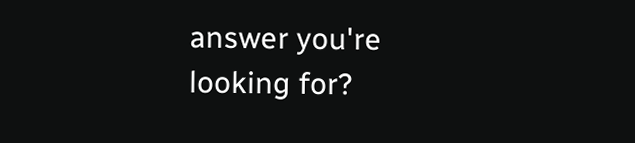answer you're looking for?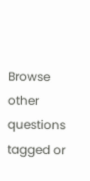Browse other questions tagged or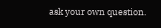ask your own question.